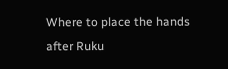Where to place the hands after Ruku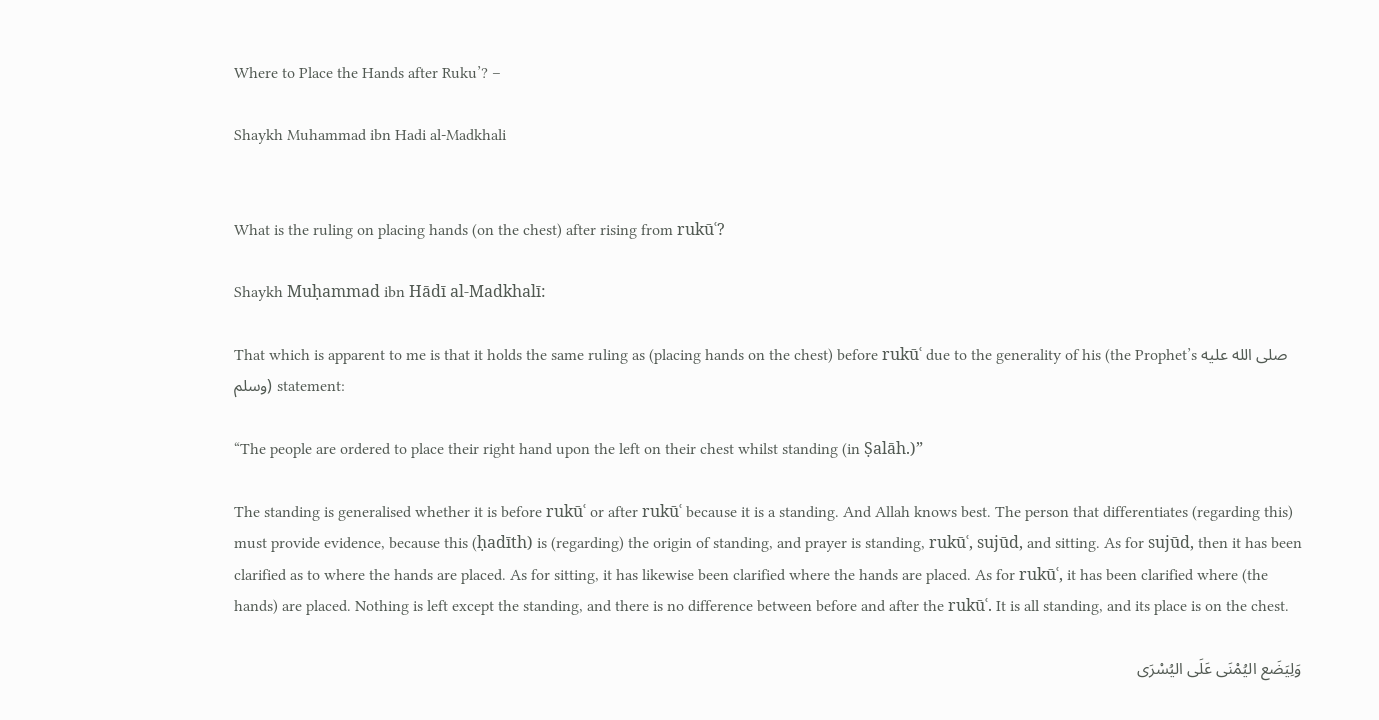Where to Place the Hands after Ruku’? –

Shaykh Muhammad ibn Hadi al-Madkhali


What is the ruling on placing hands (on the chest) after rising from rukūʿ?

Shaykh Muḥammad ibn Hādī al-Madkhalī:

That which is apparent to me is that it holds the same ruling as (placing hands on the chest) before rukūʿ due to the generality of his (the Prophet’s صلى الله عليه وسلم) statement:

“The people are ordered to place their right hand upon the left on their chest whilst standing (in Ṣalāh.)”

The standing is generalised whether it is before rukūʿ or after rukūʿ because it is a standing. And Allah knows best. The person that differentiates (regarding this) must provide evidence, because this (ḥadīth) is (regarding) the origin of standing, and prayer is standing, rukūʿ, sujūd, and sitting. As for sujūd, then it has been clarified as to where the hands are placed. As for sitting, it has likewise been clarified where the hands are placed. As for rukūʿ, it has been clarified where (the hands) are placed. Nothing is left except the standing, and there is no difference between before and after the rukūʿ. It is all standing, and its place is on the chest.

وَلِيَضَع اليُمْنَى عَلَى اليُسْرَى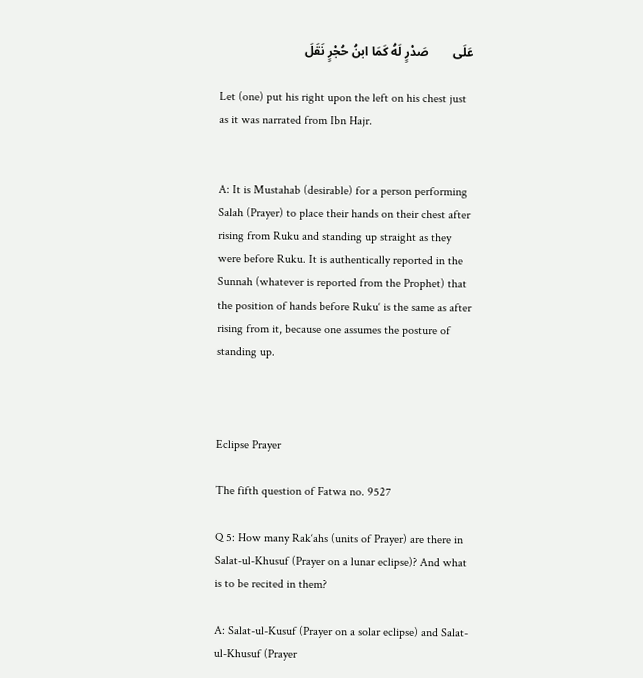عَلَى        صَدْرٍ لَهُ كَمَا ابنُ حُجْرٍ نَقَلَ

Let (one) put his right upon the left on his chest just as it was narrated from Ibn Hajr.


A: It is Mustahab (desirable) for a person performing Salah (Prayer) to place their hands on their chest after rising from Ruku and standing up straight as they were before Ruku. It is authentically reported in the Sunnah (whatever is reported from the Prophet) that the position of hands before Ruku‘ is the same as after rising from it, because one assumes the posture of standing up.



Eclipse Prayer

The fifth question of Fatwa no. 9527

Q 5: How many Rak‘ahs (units of Prayer) are there in Salat-ul-Khusuf (Prayer on a lunar eclipse)? And what is to be recited in them?

A: Salat-ul-Kusuf (Prayer on a solar eclipse) and Salat-ul-Khusuf (Prayer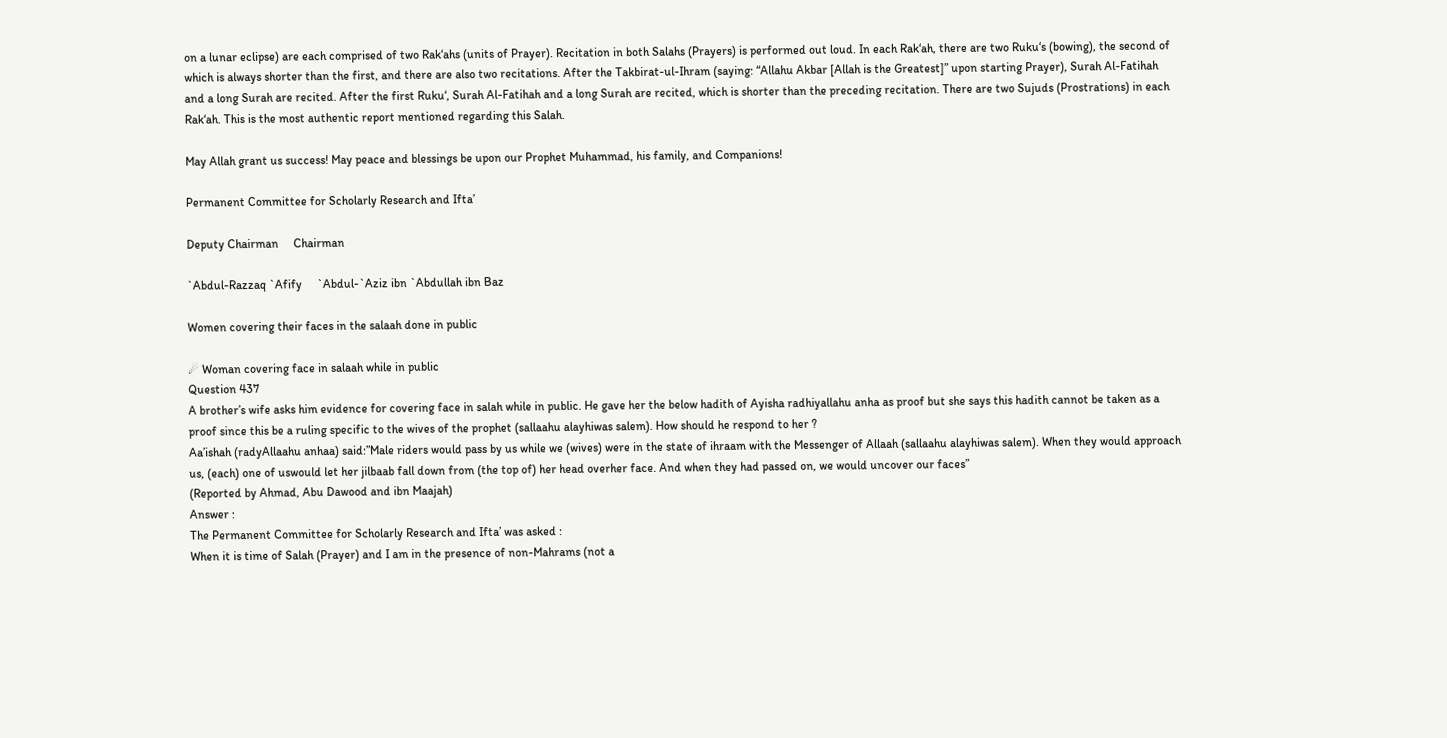on a lunar eclipse) are each comprised of two Rak‘ahs (units of Prayer). Recitation in both Salahs (Prayers) is performed out loud. In each Rak‘ah, there are two Ruku‘s (bowing), the second of which is always shorter than the first, and there are also two recitations. After the Takbirat-ul-Ihram (saying: “Allahu Akbar [Allah is the Greatest]” upon starting Prayer), Surah Al-Fatihah and a long Surah are recited. After the first Ruku‘, Surah Al-Fatihah and a long Surah are recited, which is shorter than the preceding recitation. There are two Sujuds (Prostrations) in each Rak‘ah. This is the most authentic report mentioned regarding this Salah.

May Allah grant us success! May peace and blessings be upon our Prophet Muhammad, his family, and Companions!

Permanent Committee for Scholarly Research and Ifta’

Deputy Chairman     Chairman

`Abdul-Razzaq `Afify     `Abdul-`Aziz ibn `Abdullah ibn Baz

Women covering their faces in the salaah done in public

☄ Woman covering face in salaah while in public
Question 437
A brother’s wife asks him evidence for covering face in salah while in public. He gave her the below hadith of Ayisha radhiyallahu anha as proof but she says this hadith cannot be taken as a proof since this be a ruling specific to the wives of the prophet (sallaahu alayhiwas salem). How should he respond to her ?
Aa’ishah (radyAllaahu anhaa) said:”Male riders would pass by us while we (wives) were in the state of ihraam with the Messenger of Allaah (sallaahu alayhiwas salem). When they would approach us, (each) one of uswould let her jilbaab fall down from (the top of) her head overher face. And when they had passed on, we would uncover our faces”
(Reported by Ahmad, Abu Dawood and ibn Maajah)
Answer :
The Permanent Committee for Scholarly Research and Ifta’ was asked :
When it is time of Salah (Prayer) and I am in the presence of non-Mahrams (not a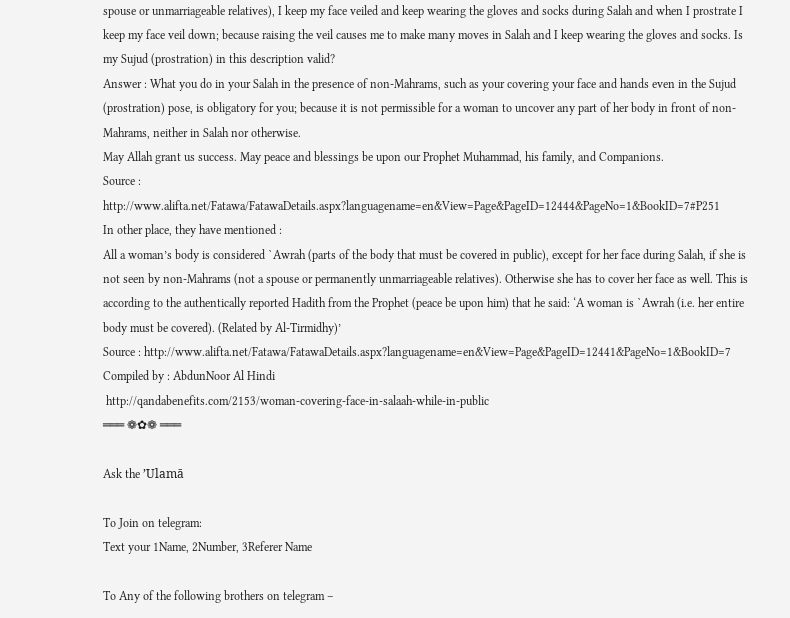spouse or unmarriageable relatives), I keep my face veiled and keep wearing the gloves and socks during Salah and when I prostrate I keep my face veil down; because raising the veil causes me to make many moves in Salah and I keep wearing the gloves and socks. Is my Sujud (prostration) in this description valid?
Answer : What you do in your Salah in the presence of non-Mahrams, such as your covering your face and hands even in the Sujud (prostration) pose, is obligatory for you; because it is not permissible for a woman to uncover any part of her body in front of non-Mahrams, neither in Salah nor otherwise.
May Allah grant us success. May peace and blessings be upon our Prophet Muhammad, his family, and Companions.
Source : http://www.alifta.net/Fatawa/FatawaDetails.aspx?languagename=en&View=Page&PageID=12444&PageNo=1&BookID=7#P251
In other place, they have mentioned :
All a woman’s body is considered `Awrah (parts of the body that must be covered in public), except for her face during Salah, if she is not seen by non-Mahrams (not a spouse or permanently unmarriageable relatives). Otherwise she has to cover her face as well. This is according to the authentically reported Hadith from the Prophet (peace be upon him) that he said: ‘A woman is `Awrah (i.e. her entire body must be covered). (Related by Al-Tirmidhy)’
Source : http://www.alifta.net/Fatawa/FatawaDetails.aspx?languagename=en&View=Page&PageID=12441&PageNo=1&BookID=7
Compiled by : AbdunNoor Al Hindi
 http://qandabenefits.com/2153/woman-covering-face-in-salaah-while-in-public
═══ ❁✿❁ ═══

Ask the ’Ulamā

To Join on telegram:
Text your 1Name, 2Number, 3Referer Name

To Any of the following brothers on telegram –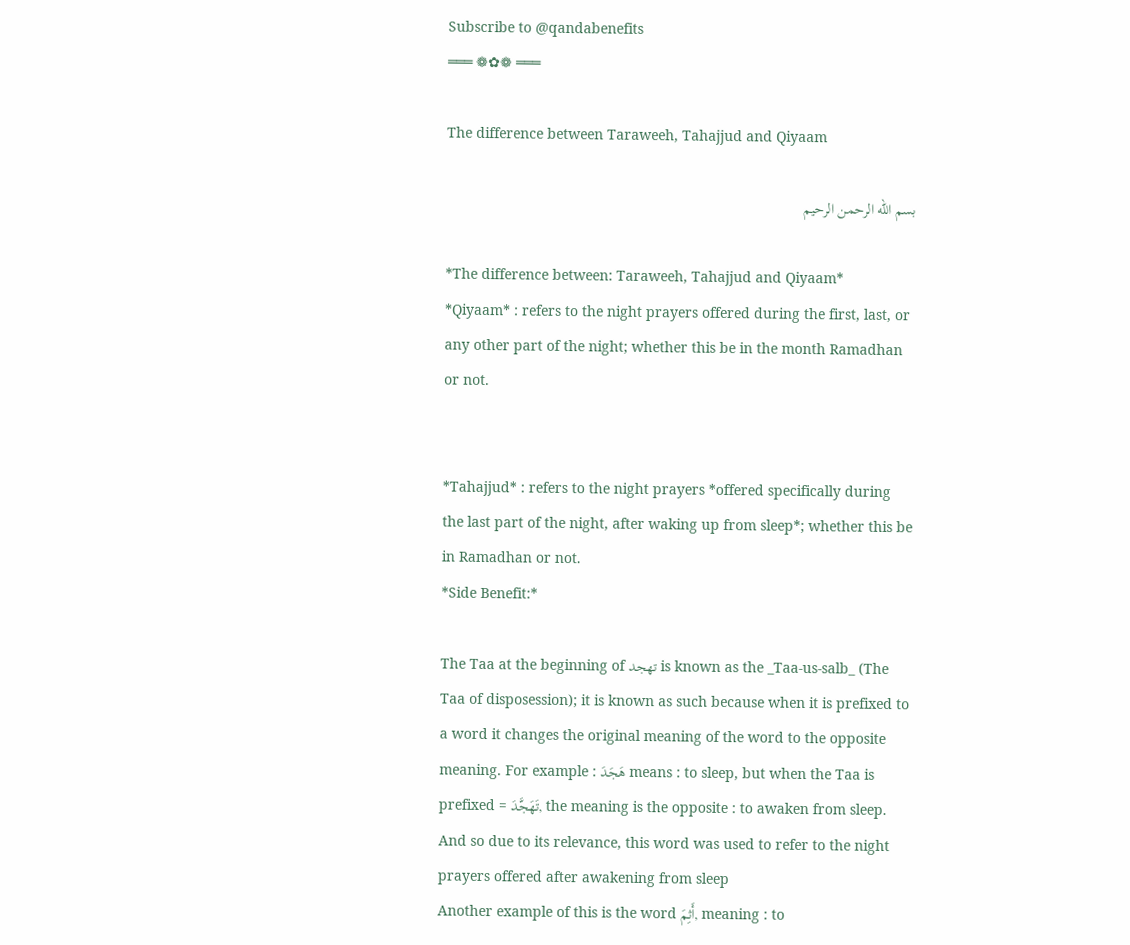Subscribe to @qandabenefits
═══ ❁✿❁ ═══

The difference between Taraweeh, Tahajjud and Qiyaam

بسم الله الرحمن الرحيم

*The difference between: Taraweeh, Tahajjud and Qiyaam*
*Qiyaam* : refers to the night prayers offered during the first, last, or any other part of the night; whether this be in the month Ramadhan or not.


*Tahajjud* : refers to the night prayers *offered specifically during the last part of the night, after waking up from sleep*; whether this be in Ramadhan or not.
*Side Benefit:*

The Taa at the beginning of تهجد is known as the _Taa-us-salb_ (The Taa of disposession); it is known as such because when it is prefixed to a word it changes the original meaning of the word to the opposite meaning. For example : هَجَدَ means : to sleep, but when the Taa is prefixed = تَهَجَّدَ, the meaning is the opposite : to awaken from sleep. And so due to its relevance, this word was used to refer to the night prayers offered after awakening from sleep
Another example of this is the word أَثِمَ, meaning : to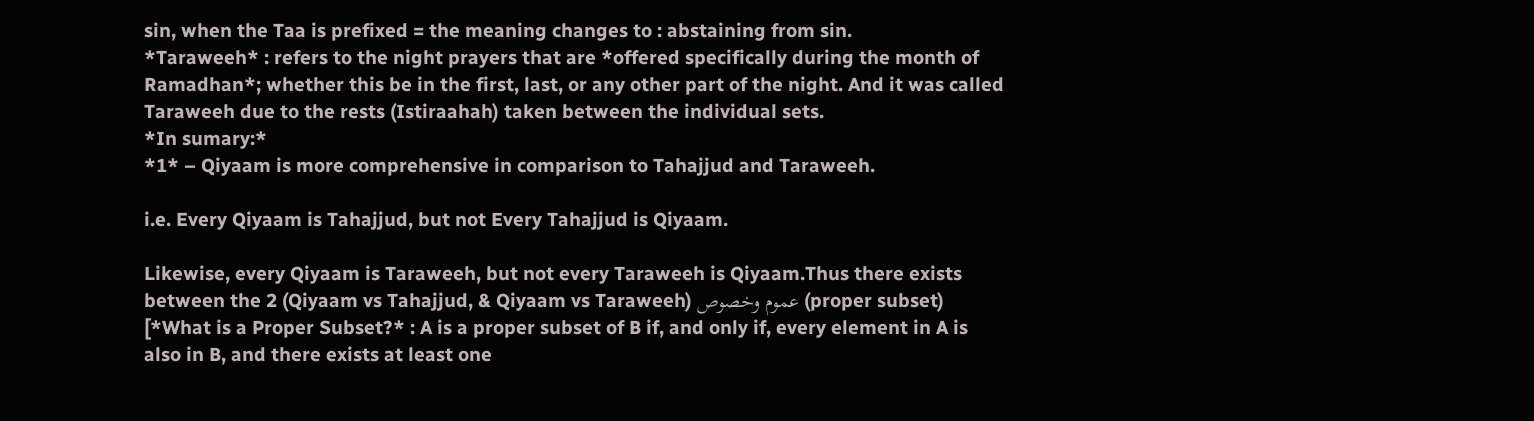sin, when the Taa is prefixed = the meaning changes to : abstaining from sin.
*Taraweeh* : refers to the night prayers that are *offered specifically during the month of Ramadhan*; whether this be in the first, last, or any other part of the night. And it was called Taraweeh due to the rests (Istiraahah) taken between the individual sets.
*In sumary:*
*1* – Qiyaam is more comprehensive in comparison to Tahajjud and Taraweeh.

i.e. Every Qiyaam is Tahajjud, but not Every Tahajjud is Qiyaam.

Likewise, every Qiyaam is Taraweeh, but not every Taraweeh is Qiyaam.Thus there exists between the 2 (Qiyaam vs Tahajjud, & Qiyaam vs Taraweeh) عموم وخصوص (proper subset)
[*What is a Proper Subset?* : A is a proper subset of B if, and only if, every element in A is also in B, and there exists at least one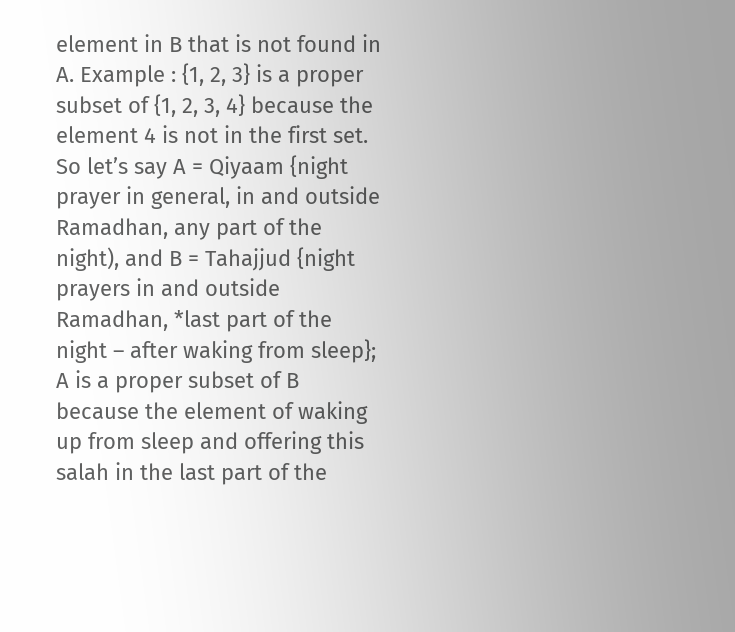element in B that is not found in A. Example : {1, 2, 3} is a proper subset of {1, 2, 3, 4} because the element 4 is not in the first set.
So let’s say A = Qiyaam {night prayer in general, in and outside Ramadhan, any part of the night), and B = Tahajjud {night prayers in and outside Ramadhan, *last part of the night – after waking from sleep}; A is a proper subset of B because the element of waking up from sleep and offering this salah in the last part of the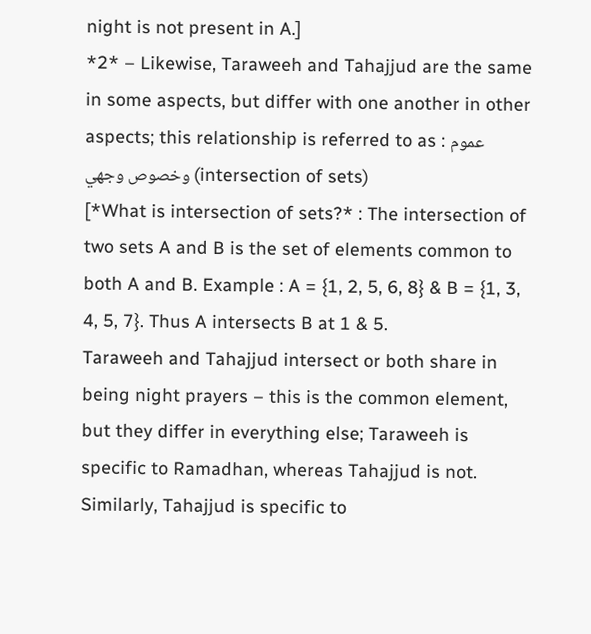night is not present in A.]
*2* – Likewise, Taraweeh and Tahajjud are the same in some aspects, but differ with one another in other aspects; this relationship is referred to as : عموم وخصوص وجهي (intersection of sets)
[*What is intersection of sets?* : The intersection of two sets A and B is the set of elements common to both A and B. Example : A = {1, 2, 5, 6, 8} & B = {1, 3, 4, 5, 7}. Thus A intersects B at 1 & 5.
Taraweeh and Tahajjud intersect or both share in being night prayers – this is the common element, but they differ in everything else; Taraweeh is specific to Ramadhan, whereas Tahajjud is not. Similarly, Tahajjud is specific to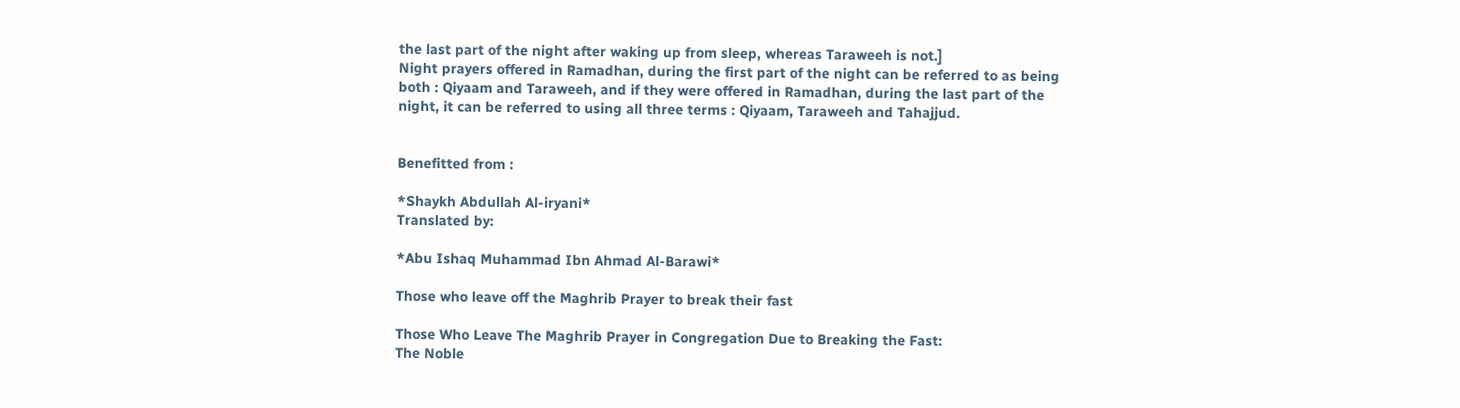the last part of the night after waking up from sleep, whereas Taraweeh is not.]
Night prayers offered in Ramadhan, during the first part of the night can be referred to as being both : Qiyaam and Taraweeh, and if they were offered in Ramadhan, during the last part of the night, it can be referred to using all three terms : Qiyaam, Taraweeh and Tahajjud.


Benefitted from :

*Shaykh Abdullah Al-iryani*
Translated by:

*Abu Ishaq Muhammad Ibn Ahmad Al-Barawi*

Those who leave off the Maghrib Prayer to break their fast

Those Who Leave The Maghrib Prayer in Congregation Due to Breaking the Fast:
The Noble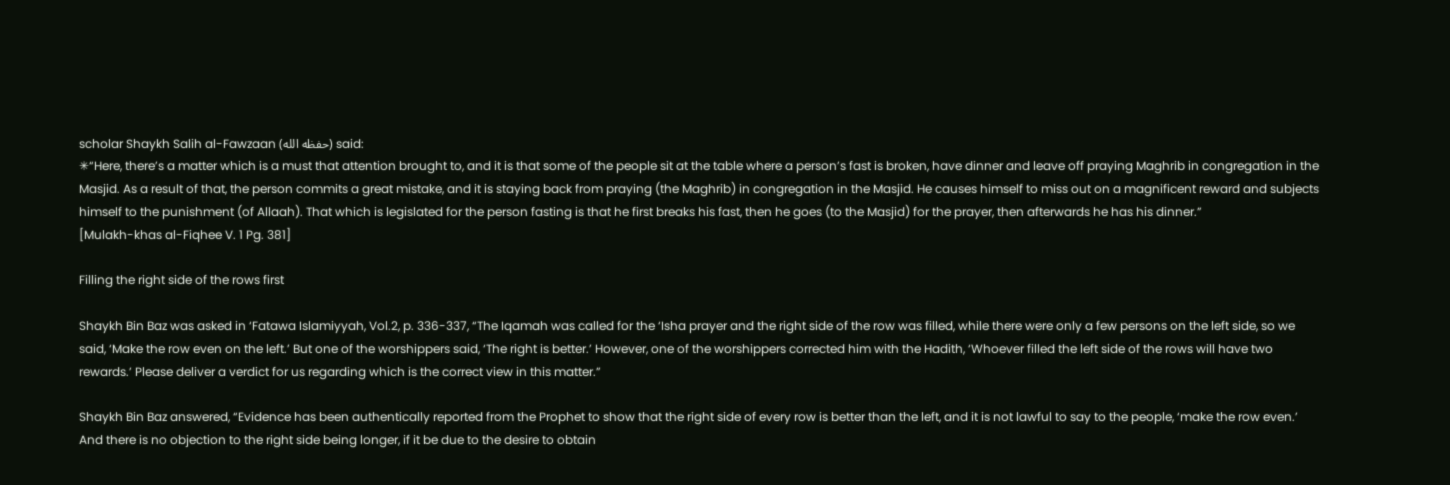scholar Shaykh Salih al-Fawzaan (حفظه الله) said:
✳“Here, there’s a matter which is a must that attention brought to, and it is that some of the people sit at the table where a person’s fast is broken, have dinner and leave off praying Maghrib in congregation in the Masjid. As a result of that, the person commits a great mistake, and it is staying back from praying (the Maghrib) in congregation in the Masjid. He causes himself to miss out on a magnificent reward and subjects himself to the punishment (of Allaah). That which is legislated for the person fasting is that he first breaks his fast, then he goes (to the Masjid) for the prayer, then afterwards he has his dinner.”
[Mulakh-khas al-Fiqhee V. 1 Pg. 381]

Filling the right side of the rows first

Shaykh Bin Baz was asked in ‘Fatawa Islamiyyah, Vol.2, p. 336-337, “The Iqamah was called for the ‘Isha prayer and the right side of the row was filled, while there were only a few persons on the left side, so we said, ‘Make the row even on the left.’ But one of the worshippers said, ‘The right is better.’ However, one of the worshippers corrected him with the Hadith, ‘Whoever filled the left side of the rows will have two rewards.’ Please deliver a verdict for us regarding which is the correct view in this matter.”

Shaykh Bin Baz answered, “Evidence has been authentically reported from the Prophet to show that the right side of every row is better than the left, and it is not lawful to say to the people, ‘make the row even.’ And there is no objection to the right side being longer, if it be due to the desire to obtain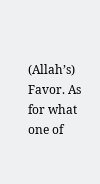(Allah’s) Favor. As for what one of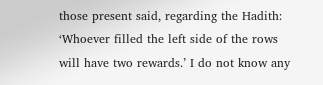those present said, regarding the Hadith: ‘Whoever filled the left side of the rows will have two rewards.’ I do not know any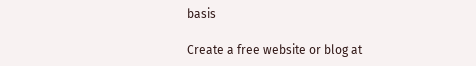basis

Create a free website or blog at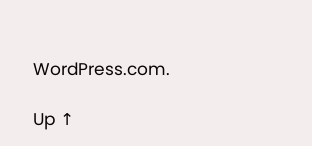WordPress.com.

Up ↑